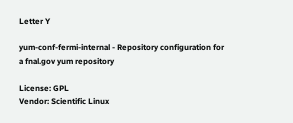Letter Y

yum-conf-fermi-internal - Repository configuration for a fnal.gov yum repository

License: GPL
Vendor: Scientific Linux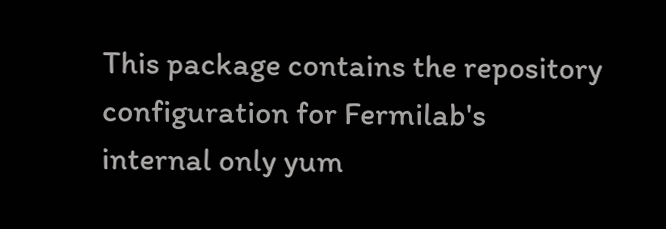This package contains the repository configuration for Fermilab's
internal only yum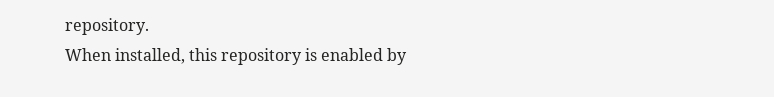repository.
When installed, this repository is enabled by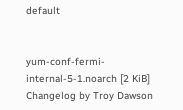default


yum-conf-fermi-internal-5-1.noarch [2 KiB] Changelog by Troy Dawson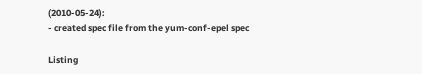(2010-05-24):
- created spec file from the yum-conf-epel spec

Listing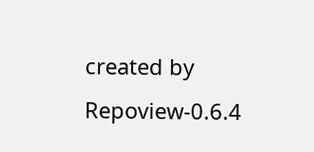created by Repoview-0.6.4